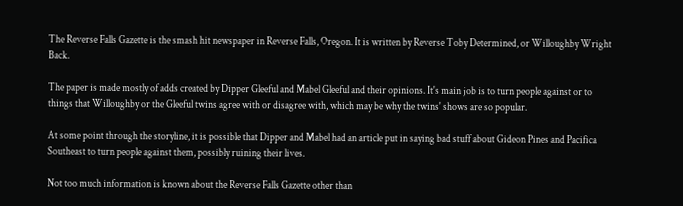The Reverse Falls Gazette is the smash hit newspaper in Reverse Falls, Oregon. It is written by Reverse Toby Determined, or Willoughby Wright Back.

The paper is made mostly of adds created by Dipper Gleeful and Mabel Gleeful and their opinions. It's main job is to turn people against or to things that Willoughby or the Gleeful twins agree with or disagree with, which may be why the twins' shows are so popular.

At some point through the storyline, it is possible that Dipper and Mabel had an article put in saying bad stuff about Gideon Pines and Pacifica Southeast to turn people against them, possibly ruining their lives.

Not too much information is known about the Reverse Falls Gazette other than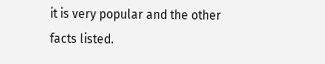it is very popular and the other facts listed.